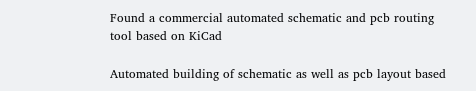Found a commercial automated schematic and pcb routing tool based on KiCad

Automated building of schematic as well as pcb layout based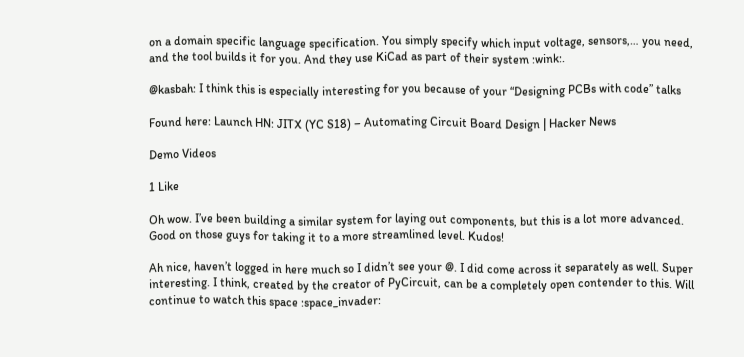on a domain specific language specification. You simply specify which input voltage, sensors,… you need, and the tool builds it for you. And they use KiCad as part of their system :wink:.

@kasbah: I think this is especially interesting for you because of your “Designing PCBs with code” talks

Found here: Launch HN: JITX (YC S18) – Automating Circuit Board Design | Hacker News

Demo Videos

1 Like

Oh wow. I’ve been building a similar system for laying out components, but this is a lot more advanced. Good on those guys for taking it to a more streamlined level. Kudos!

Ah nice, haven’t logged in here much so I didn’t see your @. I did come across it separately as well. Super interesting. I think, created by the creator of PyCircuit, can be a completely open contender to this. Will continue to watch this space :space_invader: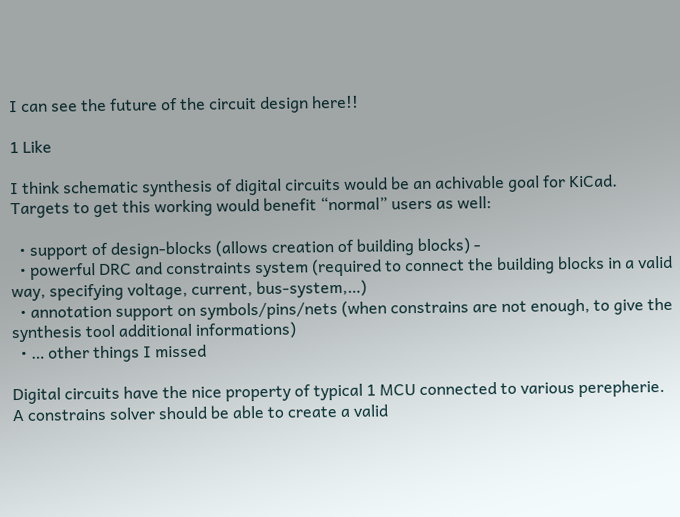I can see the future of the circuit design here!!

1 Like

I think schematic synthesis of digital circuits would be an achivable goal for KiCad. Targets to get this working would benefit “normal” users as well:

  • support of design-blocks (allows creation of building blocks) -
  • powerful DRC and constraints system (required to connect the building blocks in a valid way, specifying voltage, current, bus-system,…)
  • annotation support on symbols/pins/nets (when constrains are not enough, to give the synthesis tool additional informations)
  • … other things I missed

Digital circuits have the nice property of typical 1 MCU connected to various perepherie. A constrains solver should be able to create a valid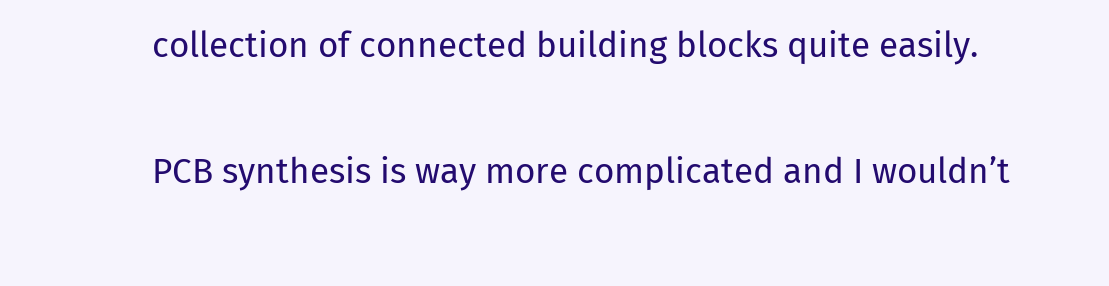collection of connected building blocks quite easily.

PCB synthesis is way more complicated and I wouldn’t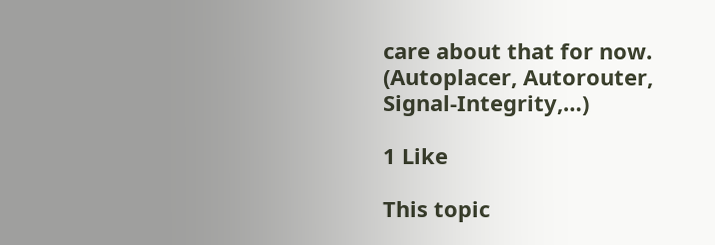care about that for now. (Autoplacer, Autorouter, Signal-Integrity,…)

1 Like

This topic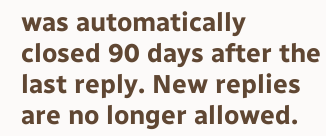was automatically closed 90 days after the last reply. New replies are no longer allowed.